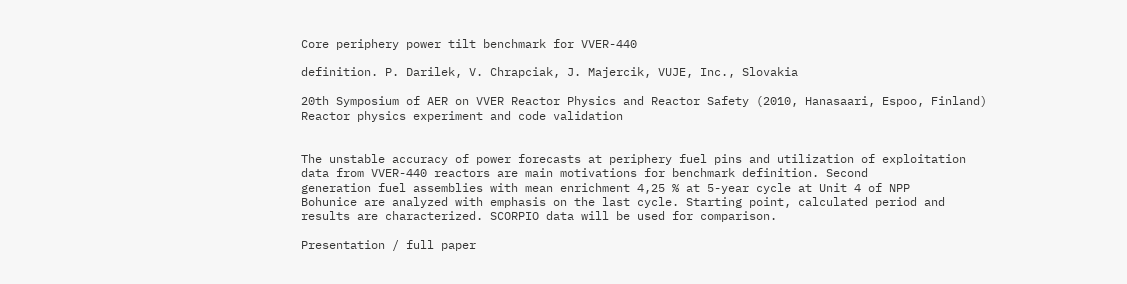Core periphery power tilt benchmark for VVER-440

definition. P. Darilek, V. Chrapciak, J. Majercik, VUJE, Inc., Slovakia

20th Symposium of AER on VVER Reactor Physics and Reactor Safety (2010, Hanasaari, Espoo, Finland)
Reactor physics experiment and code validation


The unstable accuracy of power forecasts at periphery fuel pins and utilization of exploitation
data from VVER-440 reactors are main motivations for benchmark definition. Second
generation fuel assemblies with mean enrichment 4,25 % at 5-year cycle at Unit 4 of NPP
Bohunice are analyzed with emphasis on the last cycle. Starting point, calculated period and
results are characterized. SCORPIO data will be used for comparison.

Presentation / full paper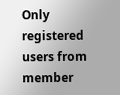Only registered users from member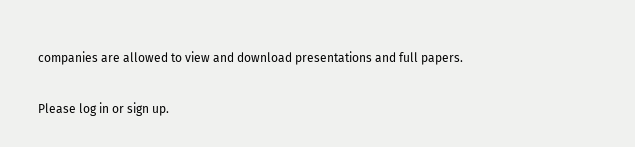companies are allowed to view and download presentations and full papers.

Please log in or sign up.